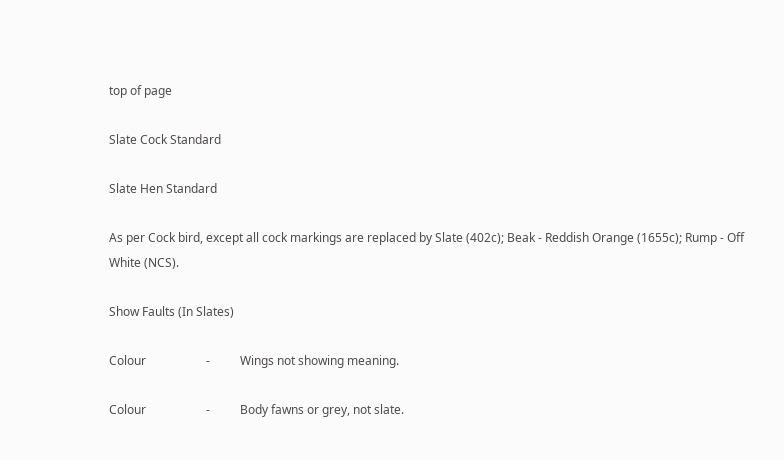top of page

Slate Cock Standard

Slate Hen Standard

As per Cock bird, except all cock markings are replaced by Slate (402c); Beak - Reddish Orange (1655c); Rump - Off White (NCS).

Show Faults (In Slates)

Colour                    -          Wings not showing meaning.

Colour                    -          Body fawns or grey, not slate.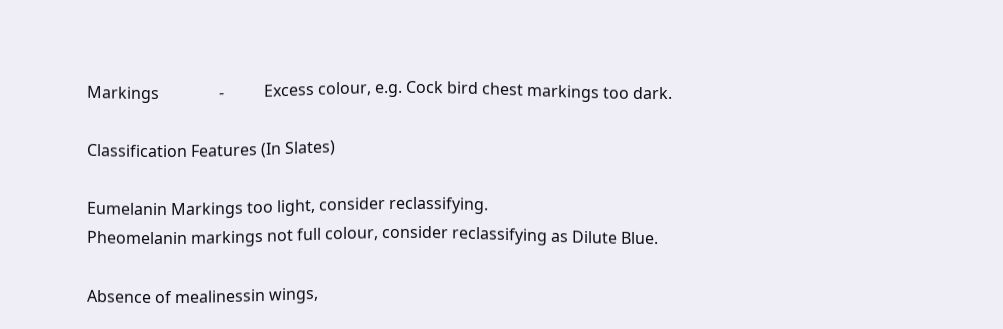Markings               -          Excess colour, e.g. Cock bird chest markings too dark.

Classification Features (In Slates)

Eumelanin Markings too light, consider reclassifying.
Pheomelanin markings not full colour, consider reclassifying as Dilute Blue.

Absence of mealinessin wings,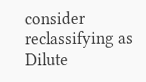consider reclassifying as Dilute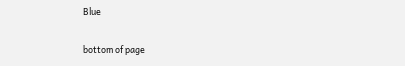Blue

bottom of page